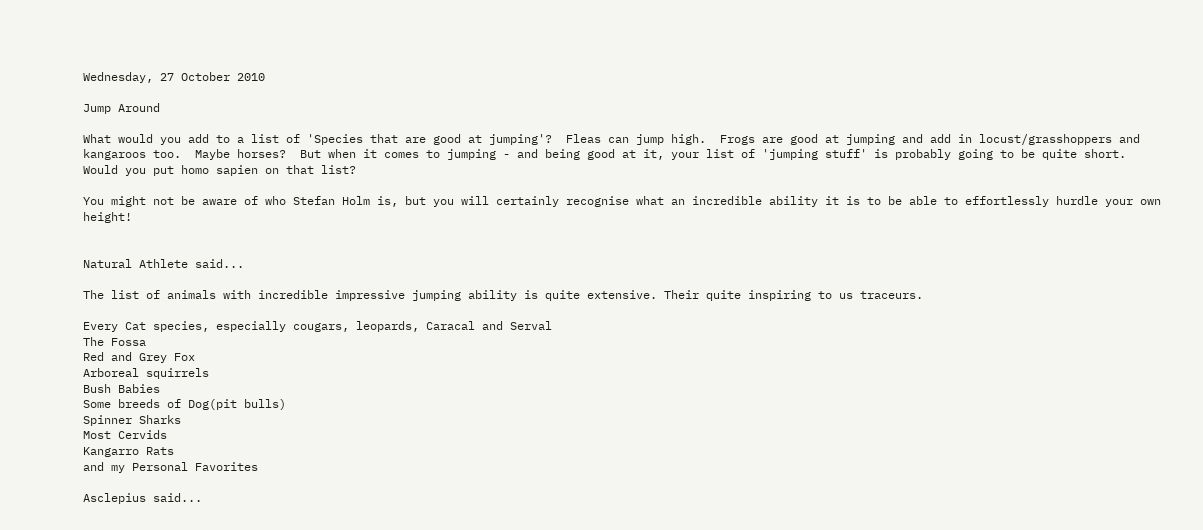Wednesday, 27 October 2010

Jump Around

What would you add to a list of 'Species that are good at jumping'?  Fleas can jump high.  Frogs are good at jumping and add in locust/grasshoppers and kangaroos too.  Maybe horses?  But when it comes to jumping - and being good at it, your list of 'jumping stuff' is probably going to be quite short.  Would you put homo sapien on that list?

You might not be aware of who Stefan Holm is, but you will certainly recognise what an incredible ability it is to be able to effortlessly hurdle your own height!


Natural Athlete said...

The list of animals with incredible impressive jumping ability is quite extensive. Their quite inspiring to us traceurs.

Every Cat species, especially cougars, leopards, Caracal and Serval
The Fossa
Red and Grey Fox
Arboreal squirrels
Bush Babies
Some breeds of Dog(pit bulls)
Spinner Sharks
Most Cervids
Kangarro Rats
and my Personal Favorites

Asclepius said...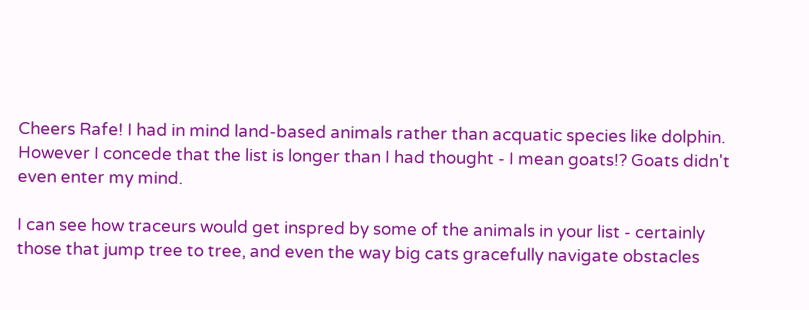Cheers Rafe! I had in mind land-based animals rather than acquatic species like dolphin. However I concede that the list is longer than I had thought - I mean goats!? Goats didn't even enter my mind.

I can see how traceurs would get inspred by some of the animals in your list - certainly those that jump tree to tree, and even the way big cats gracefully navigate obstacles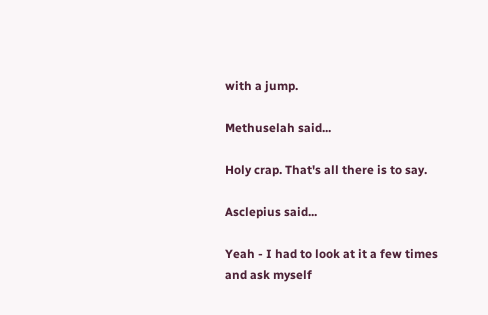with a jump.

Methuselah said...

Holy crap. That's all there is to say.

Asclepius said...

Yeah - I had to look at it a few times and ask myself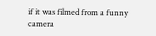if it was filmed from a funny camera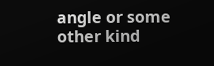angle or some other kind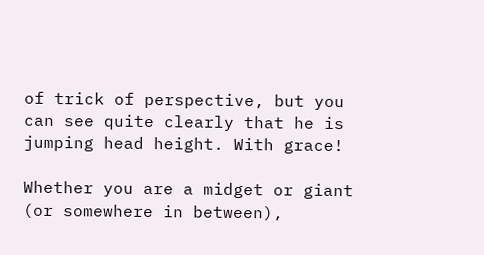of trick of perspective, but you can see quite clearly that he is jumping head height. With grace!

Whether you are a midget or giant (or somewhere in between),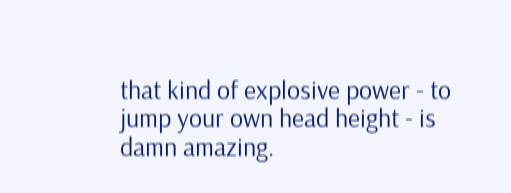that kind of explosive power - to jump your own head height - is damn amazing.